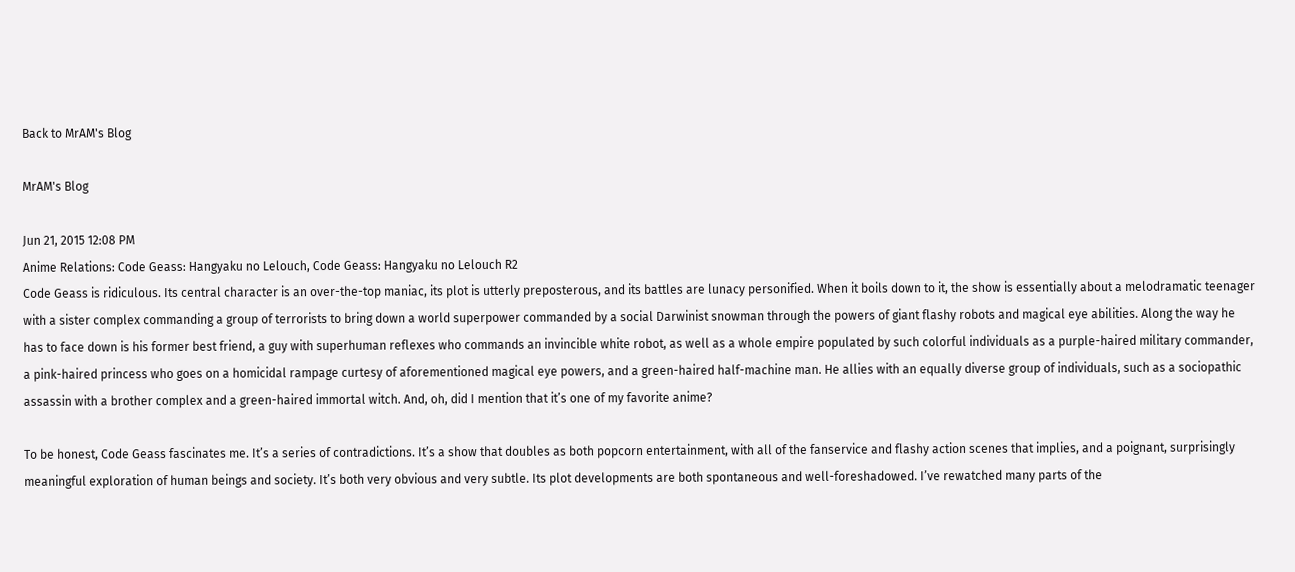Back to MrAM's Blog

MrAM's Blog

Jun 21, 2015 12:08 PM
Anime Relations: Code Geass: Hangyaku no Lelouch, Code Geass: Hangyaku no Lelouch R2
Code Geass is ridiculous. Its central character is an over-the-top maniac, its plot is utterly preposterous, and its battles are lunacy personified. When it boils down to it, the show is essentially about a melodramatic teenager with a sister complex commanding a group of terrorists to bring down a world superpower commanded by a social Darwinist snowman through the powers of giant flashy robots and magical eye abilities. Along the way he has to face down is his former best friend, a guy with superhuman reflexes who commands an invincible white robot, as well as a whole empire populated by such colorful individuals as a purple-haired military commander, a pink-haired princess who goes on a homicidal rampage curtesy of aforementioned magical eye powers, and a green-haired half-machine man. He allies with an equally diverse group of individuals, such as a sociopathic assassin with a brother complex and a green-haired immortal witch. And, oh, did I mention that it’s one of my favorite anime?

To be honest, Code Geass fascinates me. It’s a series of contradictions. It’s a show that doubles as both popcorn entertainment, with all of the fanservice and flashy action scenes that implies, and a poignant, surprisingly meaningful exploration of human beings and society. It’s both very obvious and very subtle. Its plot developments are both spontaneous and well-foreshadowed. I’ve rewatched many parts of the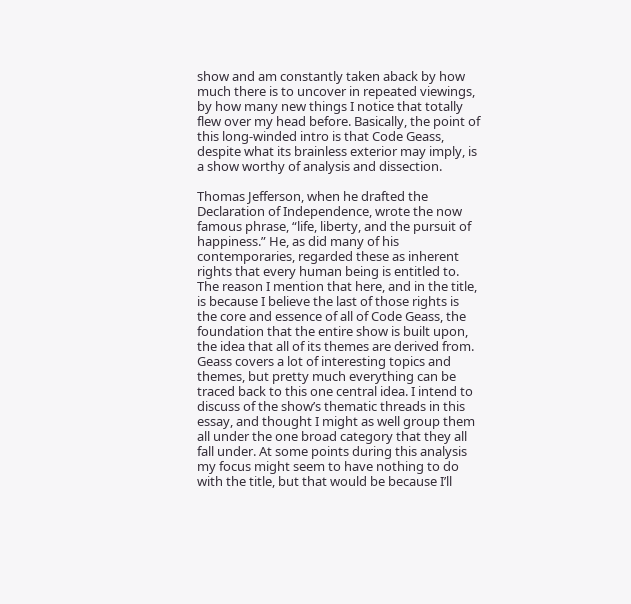show and am constantly taken aback by how much there is to uncover in repeated viewings, by how many new things I notice that totally flew over my head before. Basically, the point of this long-winded intro is that Code Geass, despite what its brainless exterior may imply, is a show worthy of analysis and dissection.

Thomas Jefferson, when he drafted the Declaration of Independence, wrote the now famous phrase, “life, liberty, and the pursuit of happiness.” He, as did many of his contemporaries, regarded these as inherent rights that every human being is entitled to. The reason I mention that here, and in the title, is because I believe the last of those rights is the core and essence of all of Code Geass, the foundation that the entire show is built upon, the idea that all of its themes are derived from. Geass covers a lot of interesting topics and themes, but pretty much everything can be traced back to this one central idea. I intend to discuss of the show’s thematic threads in this essay, and thought I might as well group them all under the one broad category that they all fall under. At some points during this analysis my focus might seem to have nothing to do with the title, but that would be because I’ll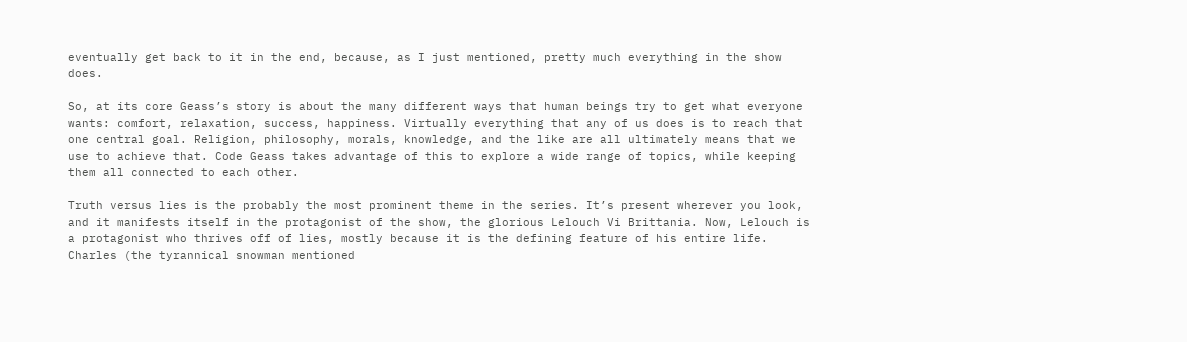eventually get back to it in the end, because, as I just mentioned, pretty much everything in the show does.

So, at its core Geass’s story is about the many different ways that human beings try to get what everyone wants: comfort, relaxation, success, happiness. Virtually everything that any of us does is to reach that one central goal. Religion, philosophy, morals, knowledge, and the like are all ultimately means that we use to achieve that. Code Geass takes advantage of this to explore a wide range of topics, while keeping them all connected to each other.

Truth versus lies is the probably the most prominent theme in the series. It’s present wherever you look, and it manifests itself in the protagonist of the show, the glorious Lelouch Vi Brittania. Now, Lelouch is a protagonist who thrives off of lies, mostly because it is the defining feature of his entire life. Charles (the tyrannical snowman mentioned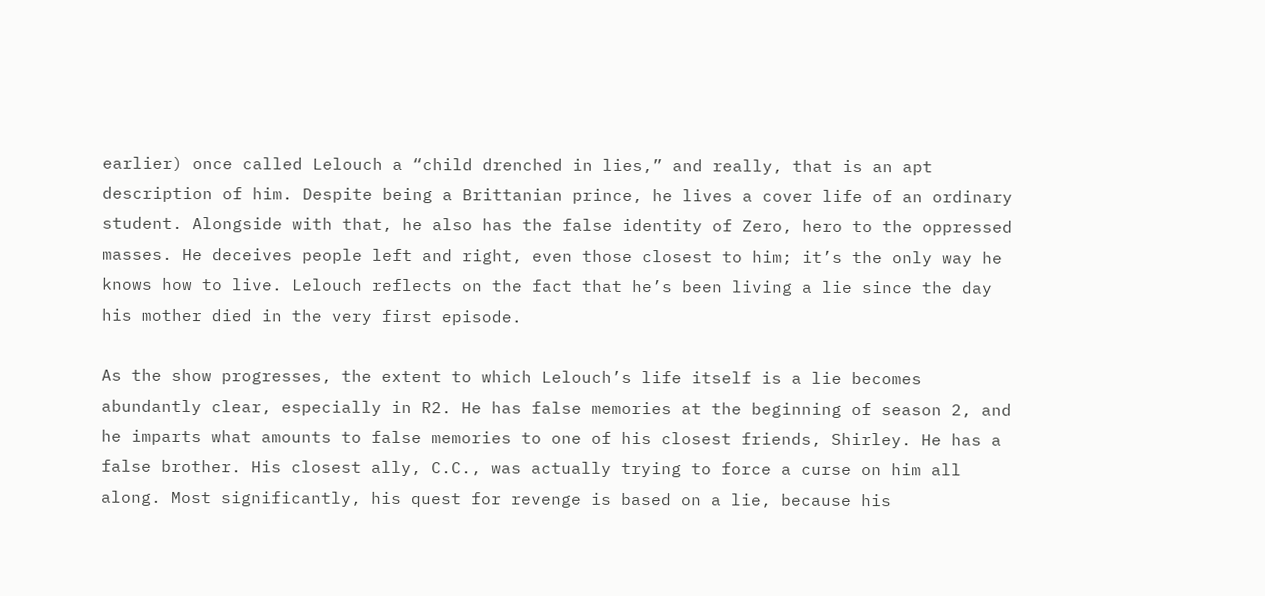earlier) once called Lelouch a “child drenched in lies,” and really, that is an apt description of him. Despite being a Brittanian prince, he lives a cover life of an ordinary student. Alongside with that, he also has the false identity of Zero, hero to the oppressed masses. He deceives people left and right, even those closest to him; it’s the only way he knows how to live. Lelouch reflects on the fact that he’s been living a lie since the day his mother died in the very first episode.

As the show progresses, the extent to which Lelouch’s life itself is a lie becomes abundantly clear, especially in R2. He has false memories at the beginning of season 2, and he imparts what amounts to false memories to one of his closest friends, Shirley. He has a false brother. His closest ally, C.C., was actually trying to force a curse on him all along. Most significantly, his quest for revenge is based on a lie, because his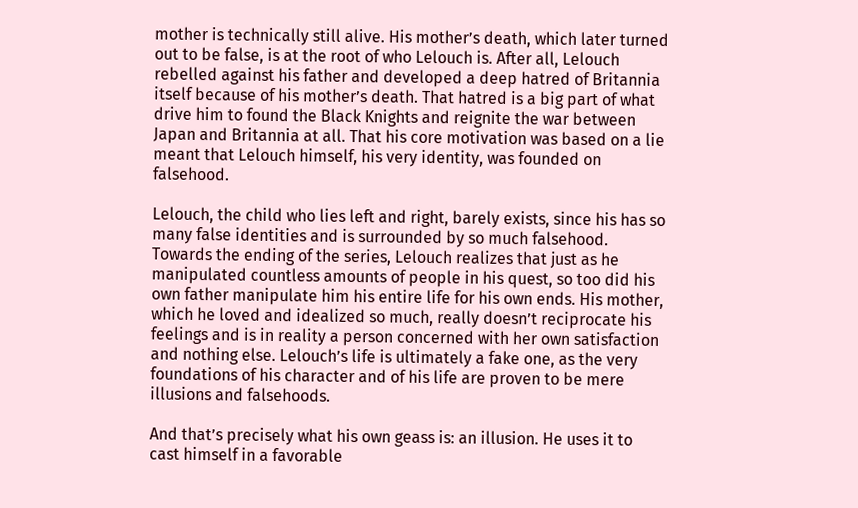mother is technically still alive. His mother’s death, which later turned out to be false, is at the root of who Lelouch is. After all, Lelouch rebelled against his father and developed a deep hatred of Britannia itself because of his mother’s death. That hatred is a big part of what drive him to found the Black Knights and reignite the war between Japan and Britannia at all. That his core motivation was based on a lie meant that Lelouch himself, his very identity, was founded on falsehood.

Lelouch, the child who lies left and right, barely exists, since his has so many false identities and is surrounded by so much falsehood. Towards the ending of the series, Lelouch realizes that just as he manipulated countless amounts of people in his quest, so too did his own father manipulate him his entire life for his own ends. His mother, which he loved and idealized so much, really doesn’t reciprocate his feelings and is in reality a person concerned with her own satisfaction and nothing else. Lelouch’s life is ultimately a fake one, as the very foundations of his character and of his life are proven to be mere illusions and falsehoods.

And that’s precisely what his own geass is: an illusion. He uses it to cast himself in a favorable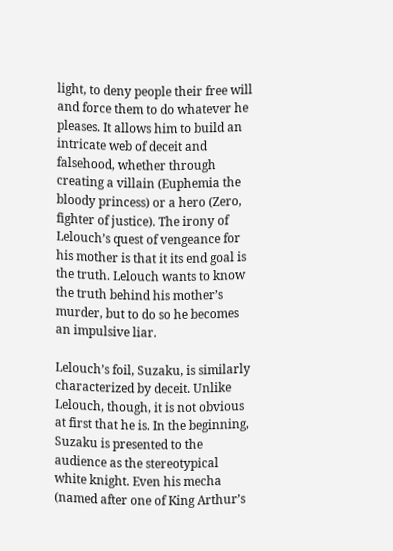light, to deny people their free will and force them to do whatever he pleases. It allows him to build an intricate web of deceit and falsehood, whether through creating a villain (Euphemia the bloody princess) or a hero (Zero, fighter of justice). The irony of Lelouch’s quest of vengeance for his mother is that it its end goal is the truth. Lelouch wants to know the truth behind his mother’s murder, but to do so he becomes an impulsive liar.

Lelouch’s foil, Suzaku, is similarly characterized by deceit. Unlike Lelouch, though, it is not obvious at first that he is. In the beginning, Suzaku is presented to the audience as the stereotypical white knight. Even his mecha (named after one of King Arthur’s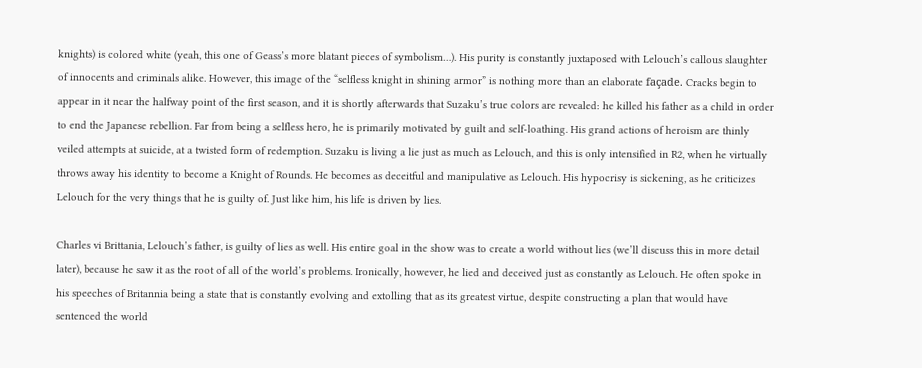knights) is colored white (yeah, this one of Geass’s more blatant pieces of symbolism…). His purity is constantly juxtaposed with Lelouch’s callous slaughter of innocents and criminals alike. However, this image of the “selfless knight in shining armor” is nothing more than an elaborate façade. Cracks begin to appear in it near the halfway point of the first season, and it is shortly afterwards that Suzaku’s true colors are revealed: he killed his father as a child in order to end the Japanese rebellion. Far from being a selfless hero, he is primarily motivated by guilt and self-loathing. His grand actions of heroism are thinly veiled attempts at suicide, at a twisted form of redemption. Suzaku is living a lie just as much as Lelouch, and this is only intensified in R2, when he virtually throws away his identity to become a Knight of Rounds. He becomes as deceitful and manipulative as Lelouch. His hypocrisy is sickening, as he criticizes Lelouch for the very things that he is guilty of. Just like him, his life is driven by lies.

Charles vi Brittania, Lelouch’s father, is guilty of lies as well. His entire goal in the show was to create a world without lies (we’ll discuss this in more detail later), because he saw it as the root of all of the world’s problems. Ironically, however, he lied and deceived just as constantly as Lelouch. He often spoke in his speeches of Britannia being a state that is constantly evolving and extolling that as its greatest virtue, despite constructing a plan that would have sentenced the world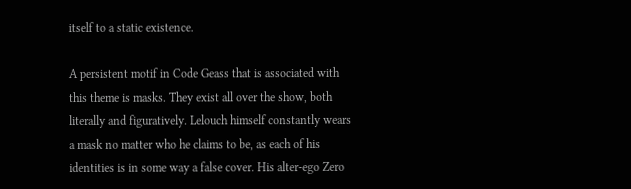itself to a static existence.

A persistent motif in Code Geass that is associated with this theme is masks. They exist all over the show, both literally and figuratively. Lelouch himself constantly wears a mask no matter who he claims to be, as each of his identities is in some way a false cover. His alter-ego Zero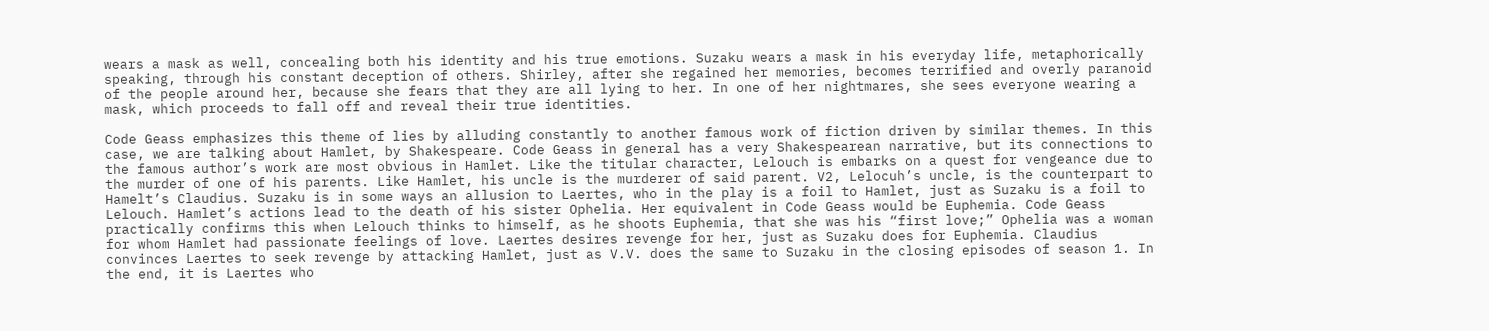wears a mask as well, concealing both his identity and his true emotions. Suzaku wears a mask in his everyday life, metaphorically speaking, through his constant deception of others. Shirley, after she regained her memories, becomes terrified and overly paranoid of the people around her, because she fears that they are all lying to her. In one of her nightmares, she sees everyone wearing a mask, which proceeds to fall off and reveal their true identities.

Code Geass emphasizes this theme of lies by alluding constantly to another famous work of fiction driven by similar themes. In this case, we are talking about Hamlet, by Shakespeare. Code Geass in general has a very Shakespearean narrative, but its connections to the famous author’s work are most obvious in Hamlet. Like the titular character, Lelouch is embarks on a quest for vengeance due to the murder of one of his parents. Like Hamlet, his uncle is the murderer of said parent. V2, Lelocuh’s uncle, is the counterpart to Hamelt’s Claudius. Suzaku is in some ways an allusion to Laertes, who in the play is a foil to Hamlet, just as Suzaku is a foil to Lelouch. Hamlet’s actions lead to the death of his sister Ophelia. Her equivalent in Code Geass would be Euphemia. Code Geass practically confirms this when Lelouch thinks to himself, as he shoots Euphemia, that she was his “first love;” Ophelia was a woman for whom Hamlet had passionate feelings of love. Laertes desires revenge for her, just as Suzaku does for Euphemia. Claudius convinces Laertes to seek revenge by attacking Hamlet, just as V.V. does the same to Suzaku in the closing episodes of season 1. In the end, it is Laertes who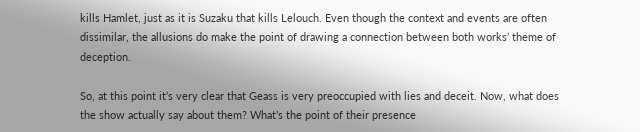kills Hamlet, just as it is Suzaku that kills Lelouch. Even though the context and events are often dissimilar, the allusions do make the point of drawing a connection between both works’ theme of deception.

So, at this point it’s very clear that Geass is very preoccupied with lies and deceit. Now, what does the show actually say about them? What’s the point of their presence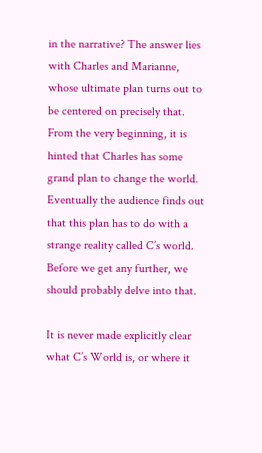in the narrative? The answer lies with Charles and Marianne, whose ultimate plan turns out to be centered on precisely that. From the very beginning, it is hinted that Charles has some grand plan to change the world. Eventually the audience finds out that this plan has to do with a strange reality called C’s world. Before we get any further, we should probably delve into that.

It is never made explicitly clear what C’s World is, or where it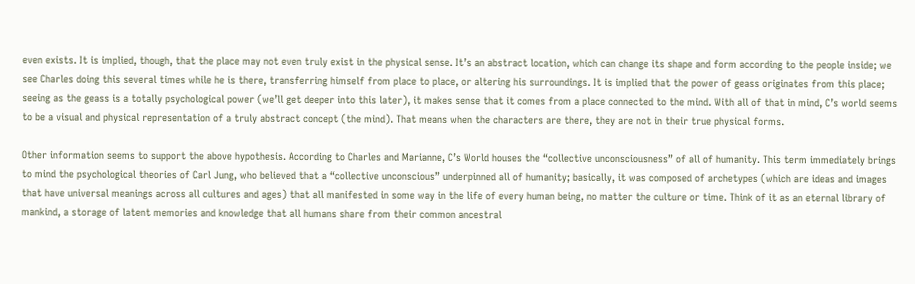even exists. It is implied, though, that the place may not even truly exist in the physical sense. It’s an abstract location, which can change its shape and form according to the people inside; we see Charles doing this several times while he is there, transferring himself from place to place, or altering his surroundings. It is implied that the power of geass originates from this place; seeing as the geass is a totally psychological power (we’ll get deeper into this later), it makes sense that it comes from a place connected to the mind. With all of that in mind, C’s world seems to be a visual and physical representation of a truly abstract concept (the mind). That means when the characters are there, they are not in their true physical forms.

Other information seems to support the above hypothesis. According to Charles and Marianne, C’s World houses the “collective unconsciousness” of all of humanity. This term immediately brings to mind the psychological theories of Carl Jung, who believed that a “collective unconscious” underpinned all of humanity; basically, it was composed of archetypes (which are ideas and images that have universal meanings across all cultures and ages) that all manifested in some way in the life of every human being, no matter the culture or time. Think of it as an eternal library of mankind, a storage of latent memories and knowledge that all humans share from their common ancestral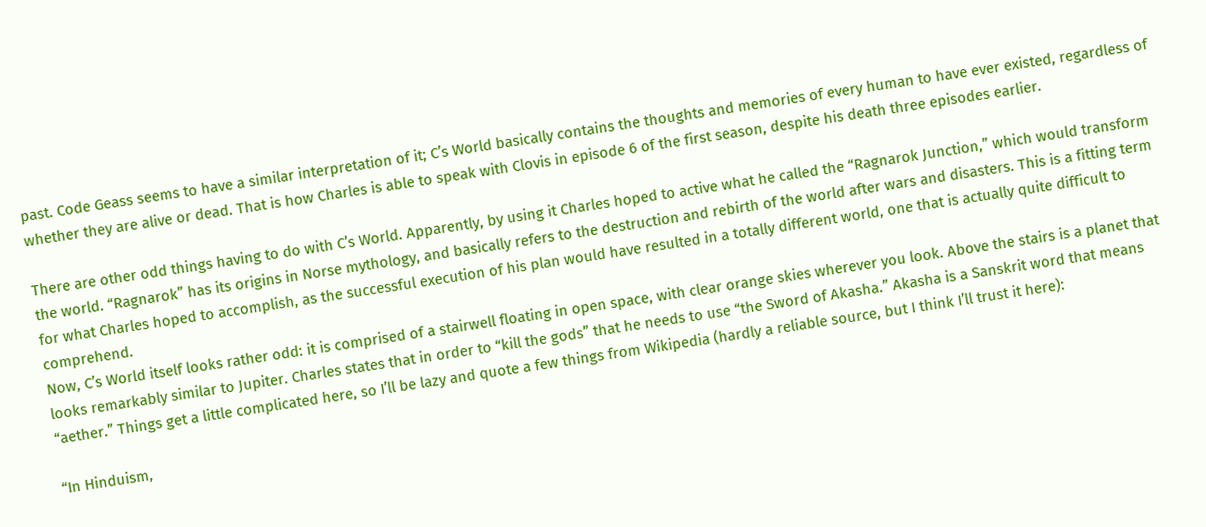past. Code Geass seems to have a similar interpretation of it; C’s World basically contains the thoughts and memories of every human to have ever existed, regardless of whether they are alive or dead. That is how Charles is able to speak with Clovis in episode 6 of the first season, despite his death three episodes earlier.

There are other odd things having to do with C’s World. Apparently, by using it Charles hoped to active what he called the “Ragnarok Junction,” which would transform the world. “Ragnarok” has its origins in Norse mythology, and basically refers to the destruction and rebirth of the world after wars and disasters. This is a fitting term for what Charles hoped to accomplish, as the successful execution of his plan would have resulted in a totally different world, one that is actually quite difficult to comprehend.
Now, C’s World itself looks rather odd: it is comprised of a stairwell floating in open space, with clear orange skies wherever you look. Above the stairs is a planet that looks remarkably similar to Jupiter. Charles states that in order to “kill the gods” that he needs to use “the Sword of Akasha.” Akasha is a Sanskrit word that means “aether.” Things get a little complicated here, so I’ll be lazy and quote a few things from Wikipedia (hardly a reliable source, but I think I’ll trust it here):

“In Hinduism,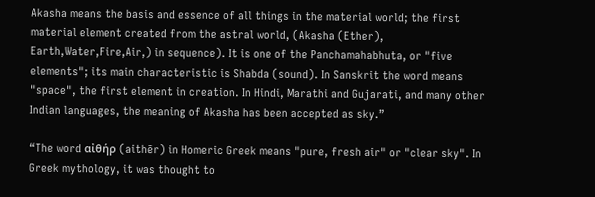Akasha means the basis and essence of all things in the material world; the first material element created from the astral world, (Akasha (Ether), Earth,Water,Fire,Air,) in sequence). It is one of the Panchamahabhuta, or "five elements"; its main characteristic is Shabda (sound). In Sanskrit the word means "space", the first element in creation. In Hindi, Marathi and Gujarati, and many other Indian languages, the meaning of Akasha has been accepted as sky.”

“The word αἰθήρ (aithēr) in Homeric Greek means "pure, fresh air" or "clear sky". In Greek mythology, it was thought to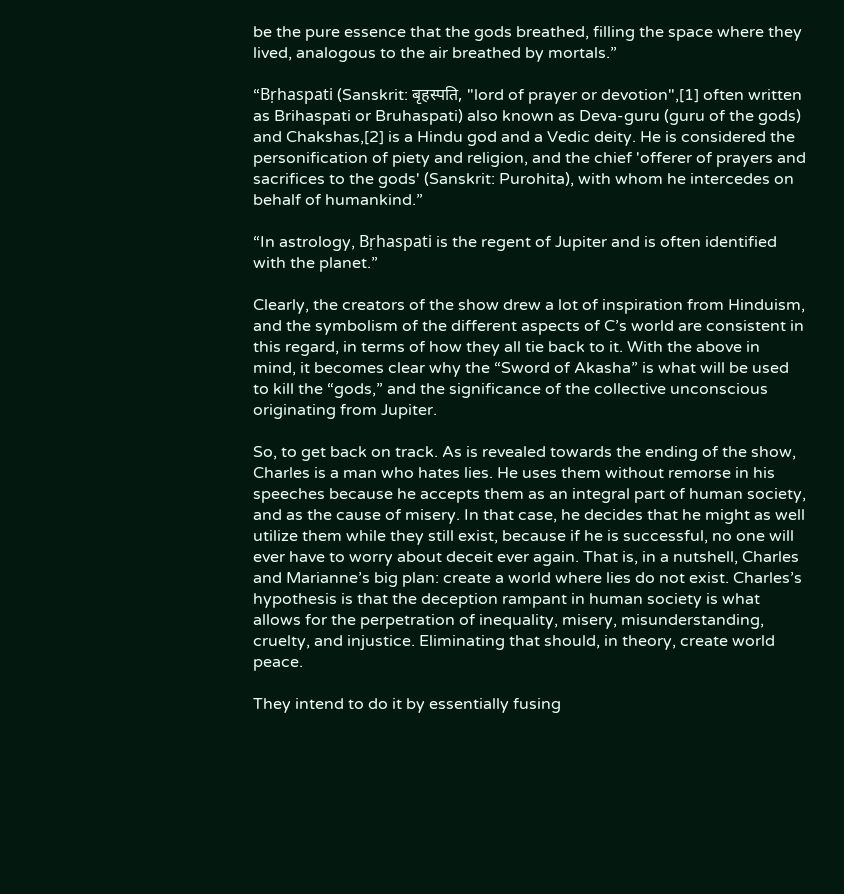be the pure essence that the gods breathed, filling the space where they lived, analogous to the air breathed by mortals.”

“Bṛhaspati (Sanskrit: बृहस्पति, "lord of prayer or devotion",[1] often written as Brihaspati or Bruhaspati) also known as Deva-guru (guru of the gods) and Chakshas,[2] is a Hindu god and a Vedic deity. He is considered the personification of piety and religion, and the chief 'offerer of prayers and sacrifices to the gods' (Sanskrit: Purohita), with whom he intercedes on behalf of humankind.”

“In astrology, Bṛhaspati is the regent of Jupiter and is often identified with the planet.”

Clearly, the creators of the show drew a lot of inspiration from Hinduism, and the symbolism of the different aspects of C’s world are consistent in this regard, in terms of how they all tie back to it. With the above in mind, it becomes clear why the “Sword of Akasha” is what will be used to kill the “gods,” and the significance of the collective unconscious originating from Jupiter.

So, to get back on track. As is revealed towards the ending of the show, Charles is a man who hates lies. He uses them without remorse in his speeches because he accepts them as an integral part of human society, and as the cause of misery. In that case, he decides that he might as well utilize them while they still exist, because if he is successful, no one will ever have to worry about deceit ever again. That is, in a nutshell, Charles and Marianne’s big plan: create a world where lies do not exist. Charles’s hypothesis is that the deception rampant in human society is what allows for the perpetration of inequality, misery, misunderstanding, cruelty, and injustice. Eliminating that should, in theory, create world peace.

They intend to do it by essentially fusing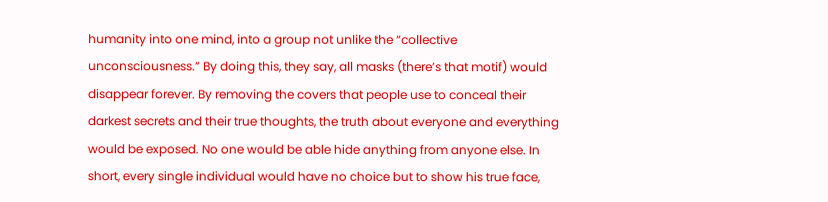humanity into one mind, into a group not unlike the “collective unconsciousness.” By doing this, they say, all masks (there’s that motif) would disappear forever. By removing the covers that people use to conceal their darkest secrets and their true thoughts, the truth about everyone and everything would be exposed. No one would be able hide anything from anyone else. In short, every single individual would have no choice but to show his true face,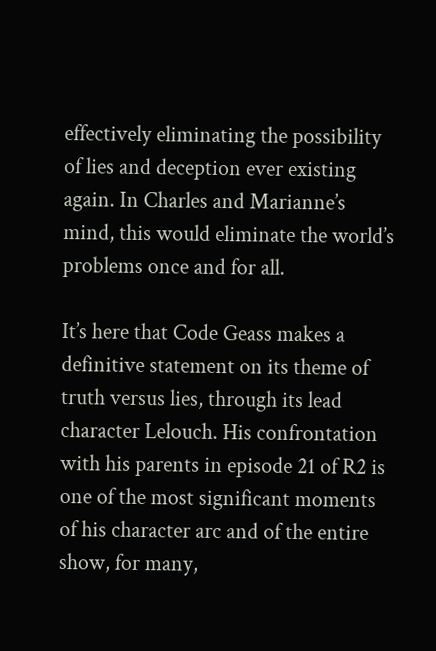effectively eliminating the possibility of lies and deception ever existing again. In Charles and Marianne’s mind, this would eliminate the world’s problems once and for all.

It’s here that Code Geass makes a definitive statement on its theme of truth versus lies, through its lead character Lelouch. His confrontation with his parents in episode 21 of R2 is one of the most significant moments of his character arc and of the entire show, for many,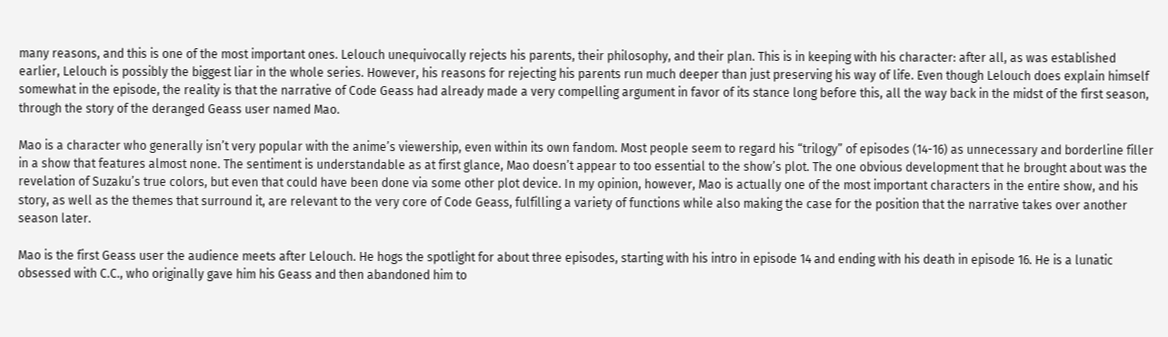many reasons, and this is one of the most important ones. Lelouch unequivocally rejects his parents, their philosophy, and their plan. This is in keeping with his character: after all, as was established earlier, Lelouch is possibly the biggest liar in the whole series. However, his reasons for rejecting his parents run much deeper than just preserving his way of life. Even though Lelouch does explain himself somewhat in the episode, the reality is that the narrative of Code Geass had already made a very compelling argument in favor of its stance long before this, all the way back in the midst of the first season, through the story of the deranged Geass user named Mao.

Mao is a character who generally isn’t very popular with the anime’s viewership, even within its own fandom. Most people seem to regard his “trilogy” of episodes (14-16) as unnecessary and borderline filler in a show that features almost none. The sentiment is understandable as at first glance, Mao doesn’t appear to too essential to the show’s plot. The one obvious development that he brought about was the revelation of Suzaku’s true colors, but even that could have been done via some other plot device. In my opinion, however, Mao is actually one of the most important characters in the entire show, and his story, as well as the themes that surround it, are relevant to the very core of Code Geass, fulfilling a variety of functions while also making the case for the position that the narrative takes over another season later.

Mao is the first Geass user the audience meets after Lelouch. He hogs the spotlight for about three episodes, starting with his intro in episode 14 and ending with his death in episode 16. He is a lunatic obsessed with C.C., who originally gave him his Geass and then abandoned him to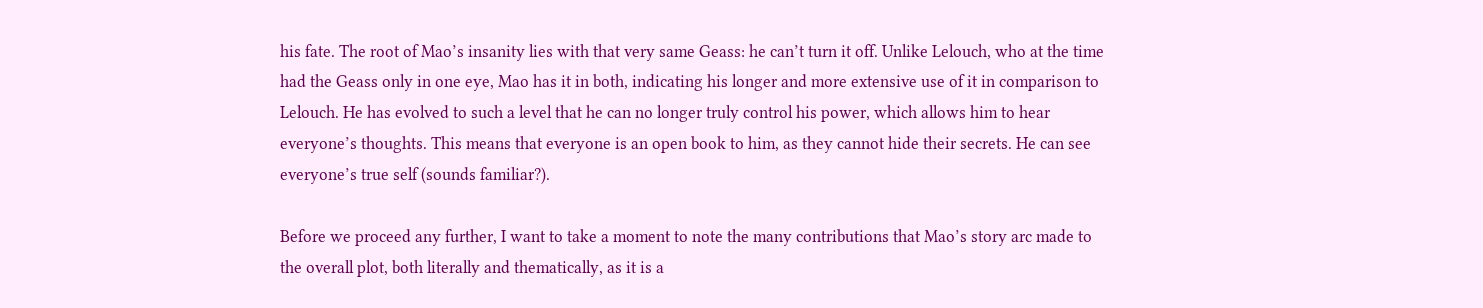his fate. The root of Mao’s insanity lies with that very same Geass: he can’t turn it off. Unlike Lelouch, who at the time had the Geass only in one eye, Mao has it in both, indicating his longer and more extensive use of it in comparison to Lelouch. He has evolved to such a level that he can no longer truly control his power, which allows him to hear everyone’s thoughts. This means that everyone is an open book to him, as they cannot hide their secrets. He can see everyone’s true self (sounds familiar?).

Before we proceed any further, I want to take a moment to note the many contributions that Mao’s story arc made to the overall plot, both literally and thematically, as it is a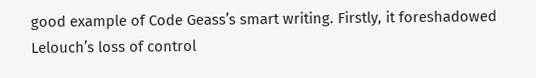good example of Code Geass’s smart writing. Firstly, it foreshadowed Lelouch’s loss of control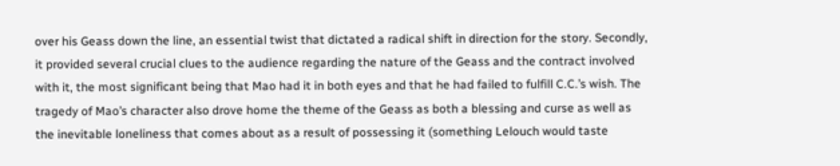over his Geass down the line, an essential twist that dictated a radical shift in direction for the story. Secondly, it provided several crucial clues to the audience regarding the nature of the Geass and the contract involved with it, the most significant being that Mao had it in both eyes and that he had failed to fulfill C.C.’s wish. The tragedy of Mao’s character also drove home the theme of the Geass as both a blessing and curse as well as the inevitable loneliness that comes about as a result of possessing it (something Lelouch would taste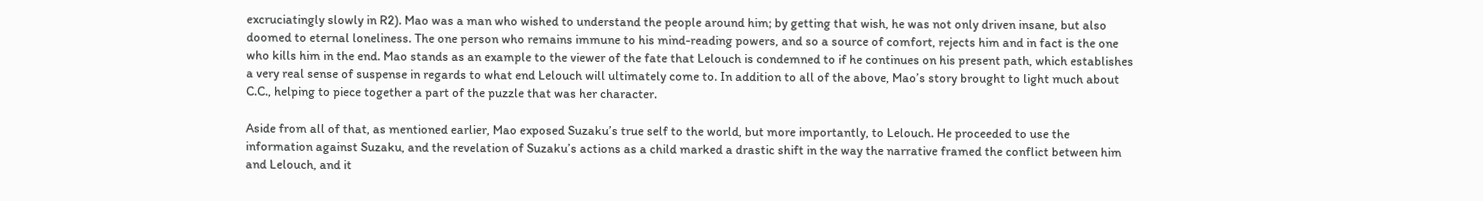excruciatingly slowly in R2). Mao was a man who wished to understand the people around him; by getting that wish, he was not only driven insane, but also doomed to eternal loneliness. The one person who remains immune to his mind-reading powers, and so a source of comfort, rejects him and in fact is the one who kills him in the end. Mao stands as an example to the viewer of the fate that Lelouch is condemned to if he continues on his present path, which establishes a very real sense of suspense in regards to what end Lelouch will ultimately come to. In addition to all of the above, Mao’s story brought to light much about C.C., helping to piece together a part of the puzzle that was her character.

Aside from all of that, as mentioned earlier, Mao exposed Suzaku’s true self to the world, but more importantly, to Lelouch. He proceeded to use the information against Suzaku, and the revelation of Suzaku’s actions as a child marked a drastic shift in the way the narrative framed the conflict between him and Lelouch, and it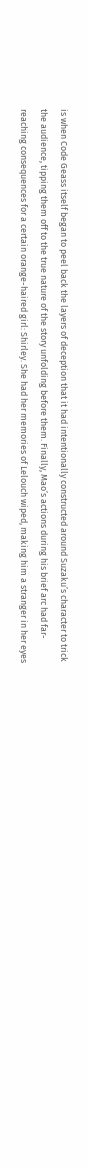is when Code Geass itself began to peel back the layers of deception that it had intentionally constructed around Suzaku’s character to trick the audience, tipping them off to the true nature of the story unfolding before them. Finally, Mao’s actions during his brief arc had far-reaching consequences for a certain orange-haired girl: Shirley. She had her memories of Lelouch wiped, making him a stranger in her eyes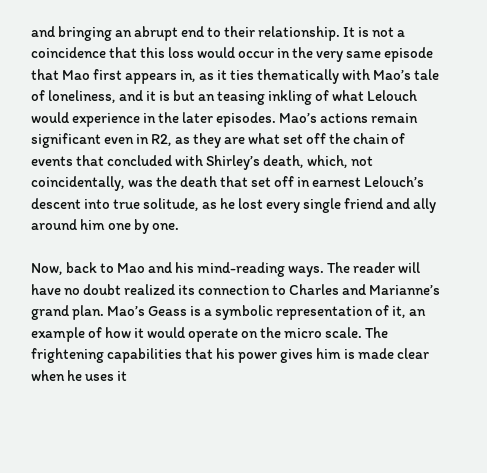and bringing an abrupt end to their relationship. It is not a coincidence that this loss would occur in the very same episode that Mao first appears in, as it ties thematically with Mao’s tale of loneliness, and it is but an teasing inkling of what Lelouch would experience in the later episodes. Mao’s actions remain significant even in R2, as they are what set off the chain of events that concluded with Shirley’s death, which, not coincidentally, was the death that set off in earnest Lelouch’s descent into true solitude, as he lost every single friend and ally around him one by one.

Now, back to Mao and his mind-reading ways. The reader will have no doubt realized its connection to Charles and Marianne’s grand plan. Mao’s Geass is a symbolic representation of it, an example of how it would operate on the micro scale. The frightening capabilities that his power gives him is made clear when he uses it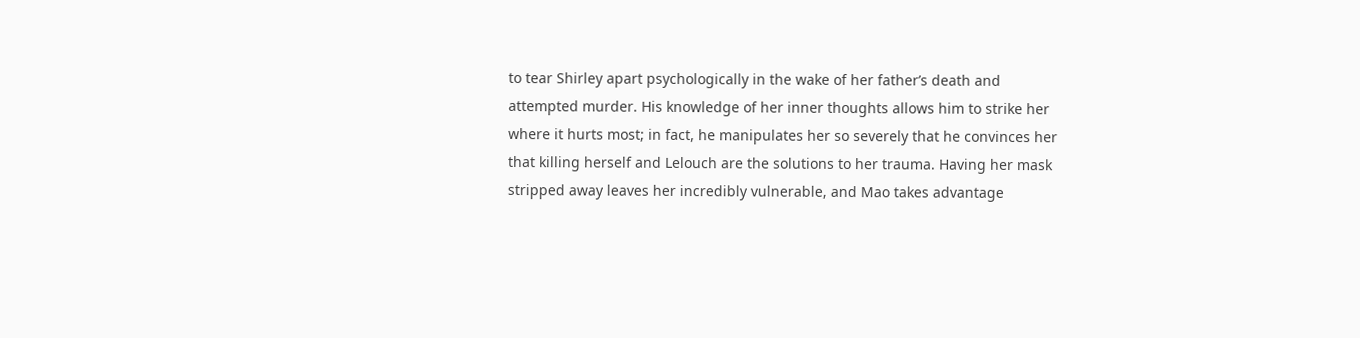to tear Shirley apart psychologically in the wake of her father’s death and attempted murder. His knowledge of her inner thoughts allows him to strike her where it hurts most; in fact, he manipulates her so severely that he convinces her that killing herself and Lelouch are the solutions to her trauma. Having her mask stripped away leaves her incredibly vulnerable, and Mao takes advantage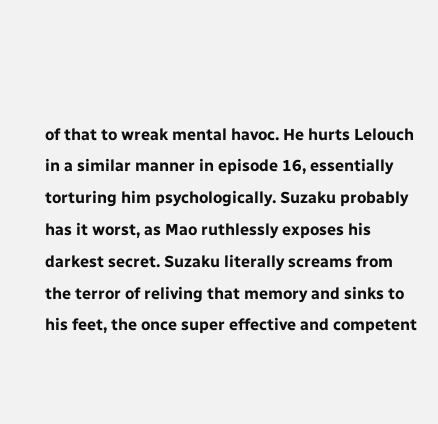of that to wreak mental havoc. He hurts Lelouch in a similar manner in episode 16, essentially torturing him psychologically. Suzaku probably has it worst, as Mao ruthlessly exposes his darkest secret. Suzaku literally screams from the terror of reliving that memory and sinks to his feet, the once super effective and competent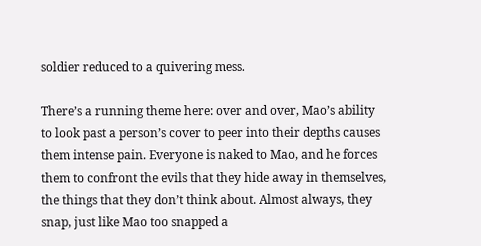soldier reduced to a quivering mess.

There’s a running theme here: over and over, Mao’s ability to look past a person’s cover to peer into their depths causes them intense pain. Everyone is naked to Mao, and he forces them to confront the evils that they hide away in themselves, the things that they don’t think about. Almost always, they snap, just like Mao too snapped a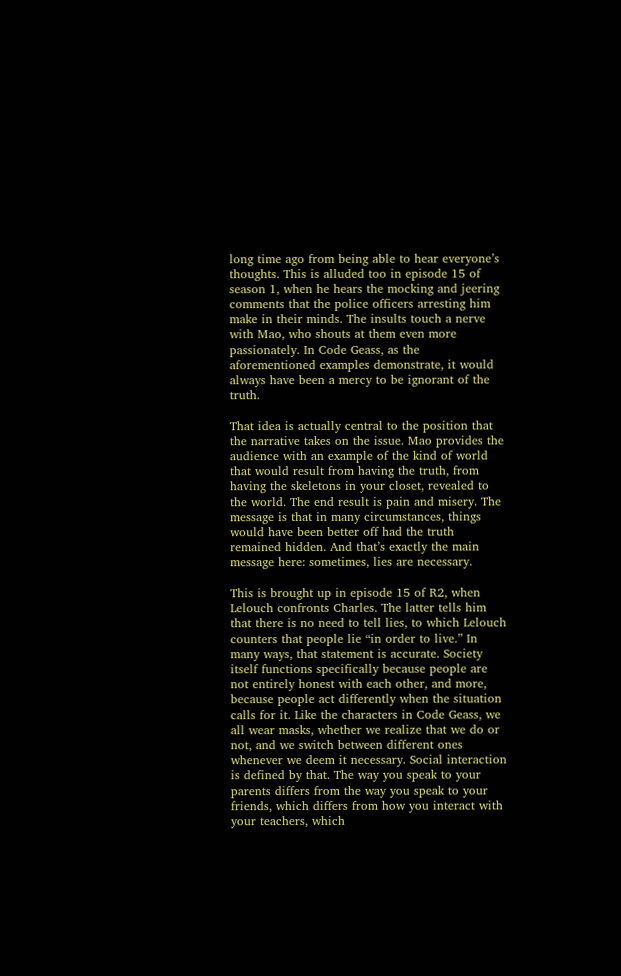long time ago from being able to hear everyone’s thoughts. This is alluded too in episode 15 of season 1, when he hears the mocking and jeering comments that the police officers arresting him make in their minds. The insults touch a nerve with Mao, who shouts at them even more passionately. In Code Geass, as the aforementioned examples demonstrate, it would always have been a mercy to be ignorant of the truth.

That idea is actually central to the position that the narrative takes on the issue. Mao provides the audience with an example of the kind of world that would result from having the truth, from having the skeletons in your closet, revealed to the world. The end result is pain and misery. The message is that in many circumstances, things would have been better off had the truth remained hidden. And that’s exactly the main message here: sometimes, lies are necessary.

This is brought up in episode 15 of R2, when Lelouch confronts Charles. The latter tells him that there is no need to tell lies, to which Lelouch counters that people lie “in order to live.” In many ways, that statement is accurate. Society itself functions specifically because people are not entirely honest with each other, and more, because people act differently when the situation calls for it. Like the characters in Code Geass, we all wear masks, whether we realize that we do or not, and we switch between different ones whenever we deem it necessary. Social interaction is defined by that. The way you speak to your parents differs from the way you speak to your friends, which differs from how you interact with your teachers, which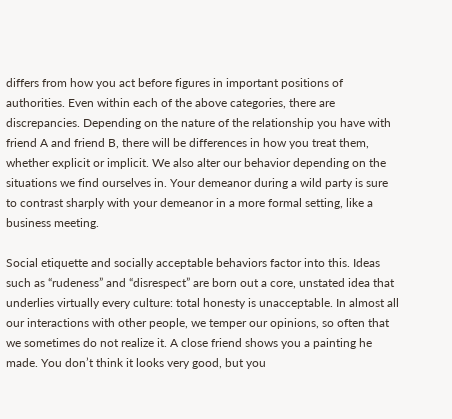differs from how you act before figures in important positions of authorities. Even within each of the above categories, there are discrepancies. Depending on the nature of the relationship you have with friend A and friend B, there will be differences in how you treat them, whether explicit or implicit. We also alter our behavior depending on the situations we find ourselves in. Your demeanor during a wild party is sure to contrast sharply with your demeanor in a more formal setting, like a business meeting.

Social etiquette and socially acceptable behaviors factor into this. Ideas such as “rudeness” and “disrespect” are born out a core, unstated idea that underlies virtually every culture: total honesty is unacceptable. In almost all our interactions with other people, we temper our opinions, so often that we sometimes do not realize it. A close friend shows you a painting he made. You don’t think it looks very good, but you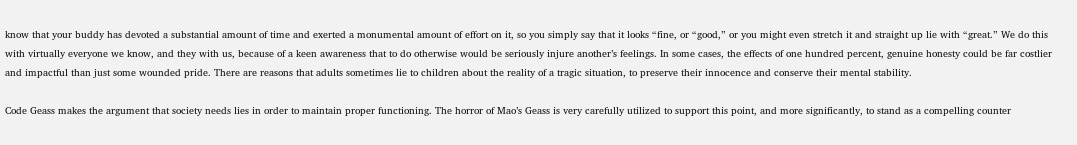know that your buddy has devoted a substantial amount of time and exerted a monumental amount of effort on it, so you simply say that it looks “fine, or “good,” or you might even stretch it and straight up lie with “great.” We do this with virtually everyone we know, and they with us, because of a keen awareness that to do otherwise would be seriously injure another’s feelings. In some cases, the effects of one hundred percent, genuine honesty could be far costlier and impactful than just some wounded pride. There are reasons that adults sometimes lie to children about the reality of a tragic situation, to preserve their innocence and conserve their mental stability.

Code Geass makes the argument that society needs lies in order to maintain proper functioning. The horror of Mao’s Geass is very carefully utilized to support this point, and more significantly, to stand as a compelling counter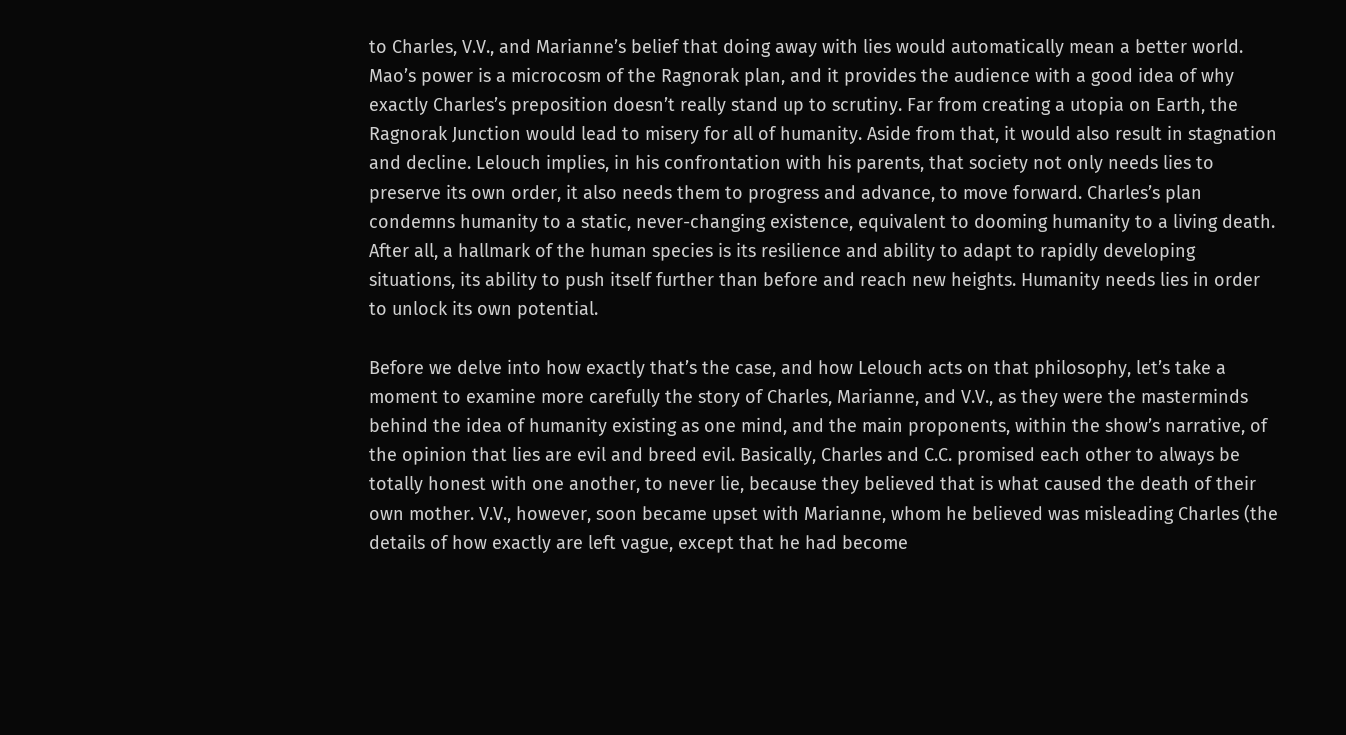to Charles, V.V., and Marianne’s belief that doing away with lies would automatically mean a better world. Mao’s power is a microcosm of the Ragnorak plan, and it provides the audience with a good idea of why exactly Charles’s preposition doesn’t really stand up to scrutiny. Far from creating a utopia on Earth, the Ragnorak Junction would lead to misery for all of humanity. Aside from that, it would also result in stagnation and decline. Lelouch implies, in his confrontation with his parents, that society not only needs lies to preserve its own order, it also needs them to progress and advance, to move forward. Charles’s plan condemns humanity to a static, never-changing existence, equivalent to dooming humanity to a living death. After all, a hallmark of the human species is its resilience and ability to adapt to rapidly developing situations, its ability to push itself further than before and reach new heights. Humanity needs lies in order to unlock its own potential.

Before we delve into how exactly that’s the case, and how Lelouch acts on that philosophy, let’s take a moment to examine more carefully the story of Charles, Marianne, and V.V., as they were the masterminds behind the idea of humanity existing as one mind, and the main proponents, within the show’s narrative, of the opinion that lies are evil and breed evil. Basically, Charles and C.C. promised each other to always be totally honest with one another, to never lie, because they believed that is what caused the death of their own mother. V.V., however, soon became upset with Marianne, whom he believed was misleading Charles (the details of how exactly are left vague, except that he had become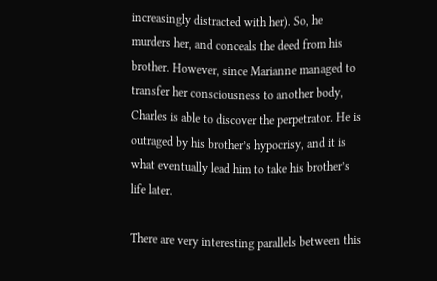increasingly distracted with her). So, he murders her, and conceals the deed from his brother. However, since Marianne managed to transfer her consciousness to another body, Charles is able to discover the perpetrator. He is outraged by his brother’s hypocrisy, and it is what eventually lead him to take his brother’s life later.

There are very interesting parallels between this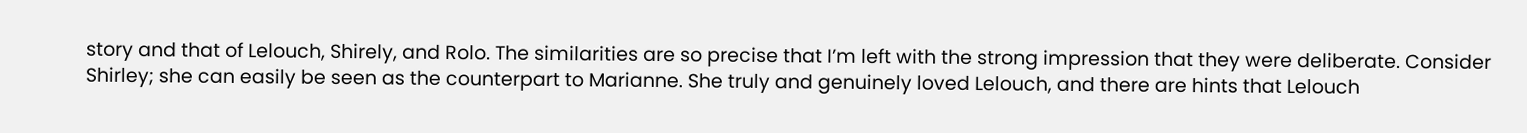story and that of Lelouch, Shirely, and Rolo. The similarities are so precise that I’m left with the strong impression that they were deliberate. Consider Shirley; she can easily be seen as the counterpart to Marianne. She truly and genuinely loved Lelouch, and there are hints that Lelouch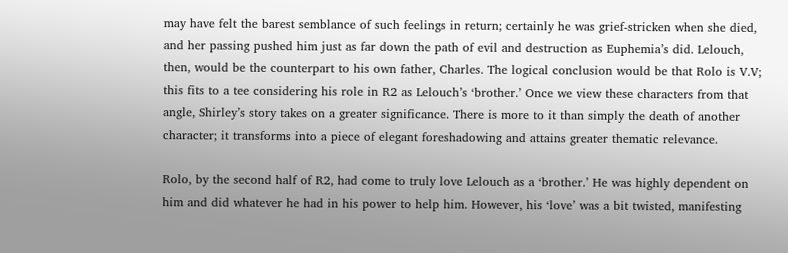may have felt the barest semblance of such feelings in return; certainly he was grief-stricken when she died, and her passing pushed him just as far down the path of evil and destruction as Euphemia’s did. Lelouch, then, would be the counterpart to his own father, Charles. The logical conclusion would be that Rolo is V.V; this fits to a tee considering his role in R2 as Lelouch’s ‘brother.’ Once we view these characters from that angle, Shirley’s story takes on a greater significance. There is more to it than simply the death of another character; it transforms into a piece of elegant foreshadowing and attains greater thematic relevance.

Rolo, by the second half of R2, had come to truly love Lelouch as a ‘brother.’ He was highly dependent on him and did whatever he had in his power to help him. However, his ‘love’ was a bit twisted, manifesting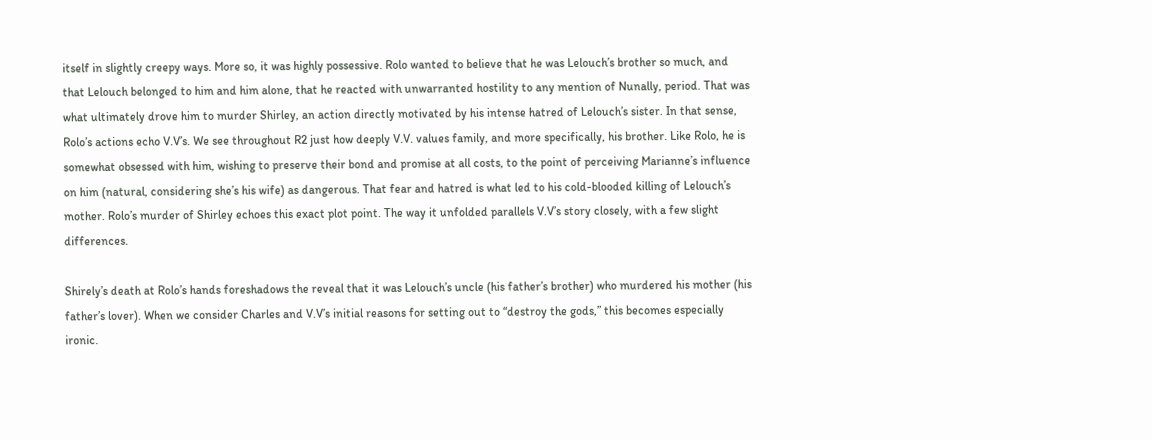itself in slightly creepy ways. More so, it was highly possessive. Rolo wanted to believe that he was Lelouch’s brother so much, and that Lelouch belonged to him and him alone, that he reacted with unwarranted hostility to any mention of Nunally, period. That was what ultimately drove him to murder Shirley, an action directly motivated by his intense hatred of Lelouch’s sister. In that sense, Rolo’s actions echo V.V’s. We see throughout R2 just how deeply V.V. values family, and more specifically, his brother. Like Rolo, he is somewhat obsessed with him, wishing to preserve their bond and promise at all costs, to the point of perceiving Marianne’s influence on him (natural, considering she’s his wife) as dangerous. That fear and hatred is what led to his cold-blooded killing of Lelouch’s mother. Rolo’s murder of Shirley echoes this exact plot point. The way it unfolded parallels V.V’s story closely, with a few slight differences.

Shirely’s death at Rolo’s hands foreshadows the reveal that it was Lelouch’s uncle (his father’s brother) who murdered his mother (his father’s lover). When we consider Charles and V.V’s initial reasons for setting out to “destroy the gods,” this becomes especially ironic.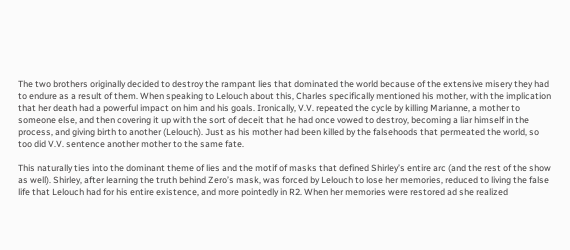The two brothers originally decided to destroy the rampant lies that dominated the world because of the extensive misery they had to endure as a result of them. When speaking to Lelouch about this, Charles specifically mentioned his mother, with the implication that her death had a powerful impact on him and his goals. Ironically, V.V. repeated the cycle by killing Marianne, a mother to someone else, and then covering it up with the sort of deceit that he had once vowed to destroy, becoming a liar himself in the process, and giving birth to another (Lelouch). Just as his mother had been killed by the falsehoods that permeated the world, so too did V.V. sentence another mother to the same fate.

This naturally ties into the dominant theme of lies and the motif of masks that defined Shirley’s entire arc (and the rest of the show as well). Shirley, after learning the truth behind Zero’s mask, was forced by Lelouch to lose her memories, reduced to living the false life that Lelouch had for his entire existence, and more pointedly in R2. When her memories were restored ad she realized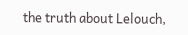the truth about Lelouch,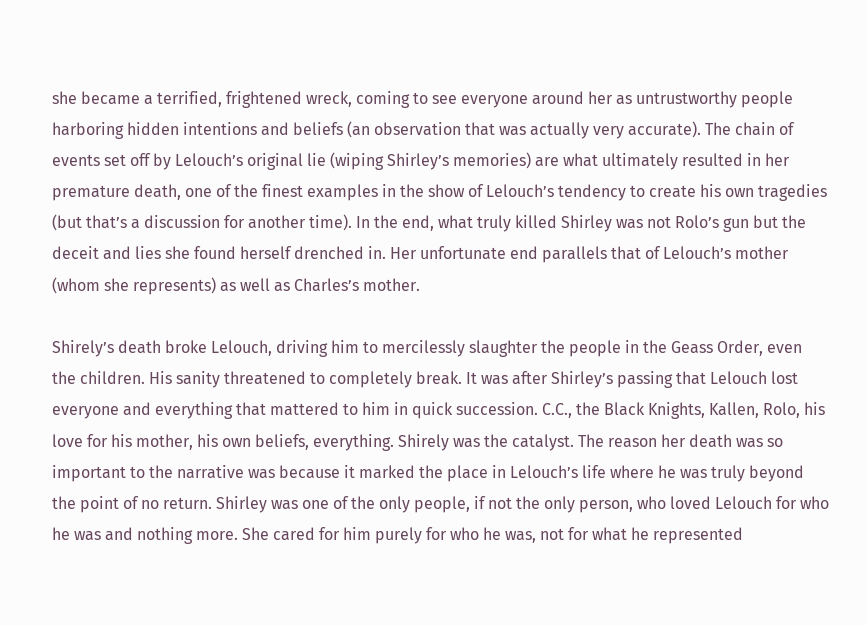she became a terrified, frightened wreck, coming to see everyone around her as untrustworthy people harboring hidden intentions and beliefs (an observation that was actually very accurate). The chain of events set off by Lelouch’s original lie (wiping Shirley’s memories) are what ultimately resulted in her premature death, one of the finest examples in the show of Lelouch’s tendency to create his own tragedies (but that’s a discussion for another time). In the end, what truly killed Shirley was not Rolo’s gun but the deceit and lies she found herself drenched in. Her unfortunate end parallels that of Lelouch’s mother (whom she represents) as well as Charles’s mother.

Shirely’s death broke Lelouch, driving him to mercilessly slaughter the people in the Geass Order, even the children. His sanity threatened to completely break. It was after Shirley’s passing that Lelouch lost everyone and everything that mattered to him in quick succession. C.C., the Black Knights, Kallen, Rolo, his love for his mother, his own beliefs, everything. Shirely was the catalyst. The reason her death was so important to the narrative was because it marked the place in Lelouch’s life where he was truly beyond the point of no return. Shirley was one of the only people, if not the only person, who loved Lelouch for who he was and nothing more. She cared for him purely for who he was, not for what he represented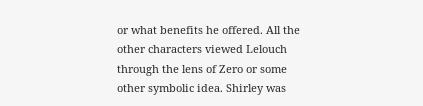or what benefits he offered. All the other characters viewed Lelouch through the lens of Zero or some other symbolic idea. Shirley was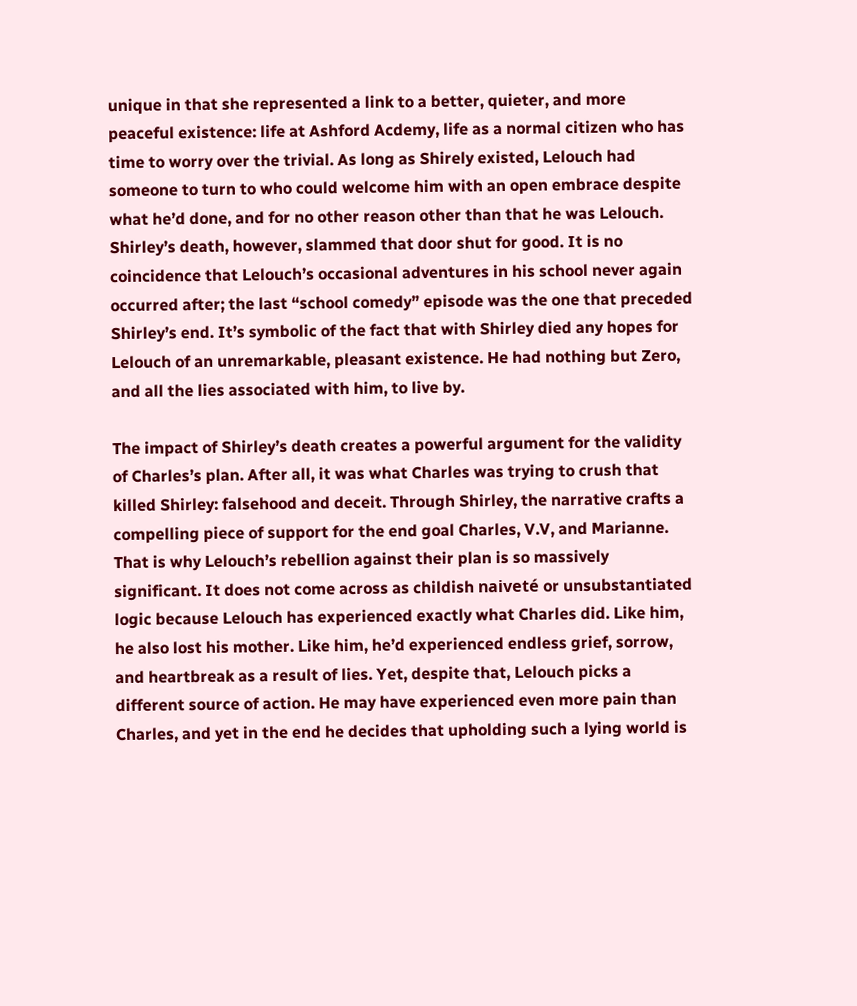unique in that she represented a link to a better, quieter, and more peaceful existence: life at Ashford Acdemy, life as a normal citizen who has time to worry over the trivial. As long as Shirely existed, Lelouch had someone to turn to who could welcome him with an open embrace despite what he’d done, and for no other reason other than that he was Lelouch. Shirley’s death, however, slammed that door shut for good. It is no coincidence that Lelouch’s occasional adventures in his school never again occurred after; the last “school comedy” episode was the one that preceded Shirley’s end. It’s symbolic of the fact that with Shirley died any hopes for Lelouch of an unremarkable, pleasant existence. He had nothing but Zero, and all the lies associated with him, to live by.

The impact of Shirley’s death creates a powerful argument for the validity of Charles’s plan. After all, it was what Charles was trying to crush that killed Shirley: falsehood and deceit. Through Shirley, the narrative crafts a compelling piece of support for the end goal Charles, V.V, and Marianne. That is why Lelouch’s rebellion against their plan is so massively significant. It does not come across as childish naiveté or unsubstantiated logic because Lelouch has experienced exactly what Charles did. Like him, he also lost his mother. Like him, he’d experienced endless grief, sorrow, and heartbreak as a result of lies. Yet, despite that, Lelouch picks a different source of action. He may have experienced even more pain than Charles, and yet in the end he decides that upholding such a lying world is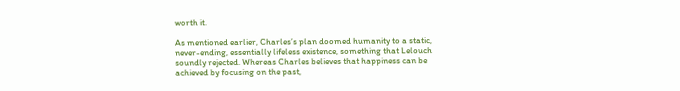worth it.

As mentioned earlier, Charles’s plan doomed humanity to a static, never-ending, essentially lifeless existence, something that Lelouch soundly rejected. Whereas Charles believes that happiness can be achieved by focusing on the past,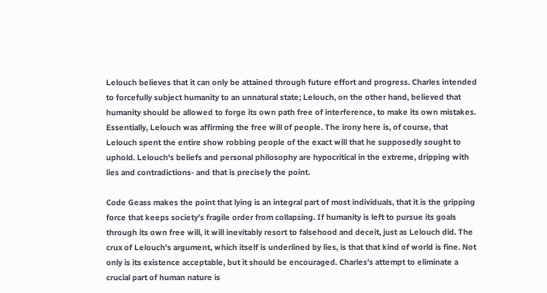Lelouch believes that it can only be attained through future effort and progress. Charles intended to forcefully subject humanity to an unnatural state; Lelouch, on the other hand, believed that humanity should be allowed to forge its own path free of interference, to make its own mistakes. Essentially, Lelouch was affirming the free will of people. The irony here is, of course, that Lelouch spent the entire show robbing people of the exact will that he supposedly sought to uphold. Lelouch’s beliefs and personal philosophy are hypocritical in the extreme, dripping with lies and contradictions- and that is precisely the point.

Code Geass makes the point that lying is an integral part of most individuals, that it is the gripping force that keeps society’s fragile order from collapsing. If humanity is left to pursue its goals through its own free will, it will inevitably resort to falsehood and deceit, just as Lelouch did. The crux of Lelouch’s argument, which itself is underlined by lies, is that that kind of world is fine. Not only is its existence acceptable, but it should be encouraged. Charles’s attempt to eliminate a crucial part of human nature is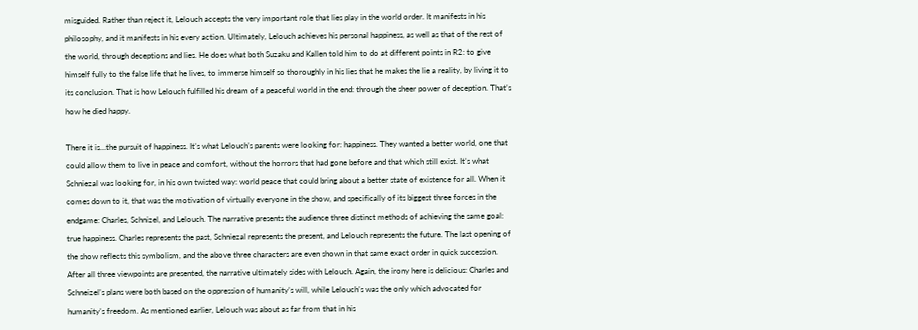misguided. Rather than reject it, Lelouch accepts the very important role that lies play in the world order. It manifests in his philosophy, and it manifests in his every action. Ultimately, Lelouch achieves his personal happiness, as well as that of the rest of the world, through deceptions and lies. He does what both Suzaku and Kallen told him to do at different points in R2: to give himself fully to the false life that he lives, to immerse himself so thoroughly in his lies that he makes the lie a reality, by living it to its conclusion. That is how Lelouch fulfilled his dream of a peaceful world in the end: through the sheer power of deception. That’s how he died happy.

There it is…the pursuit of happiness. It’s what Lelouch’s parents were looking for: happiness. They wanted a better world, one that could allow them to live in peace and comfort, without the horrors that had gone before and that which still exist. It’s what Schniezal was looking for, in his own twisted way: world peace that could bring about a better state of existence for all. When it comes down to it, that was the motivation of virtually everyone in the show, and specifically of its biggest three forces in the endgame: Charles, Schnizel, and Lelouch. The narrative presents the audience three distinct methods of achieving the same goal: true happiness. Charles represents the past, Schniezal represents the present, and Lelouch represents the future. The last opening of the show reflects this symbolism, and the above three characters are even shown in that same exact order in quick succession. After all three viewpoints are presented, the narrative ultimately sides with Lelouch. Again, the irony here is delicious: Charles and Schneizel’s plans were both based on the oppression of humanity’s will, while Lelouch’s was the only which advocated for humanity’s freedom. As mentioned earlier, Lelouch was about as far from that in his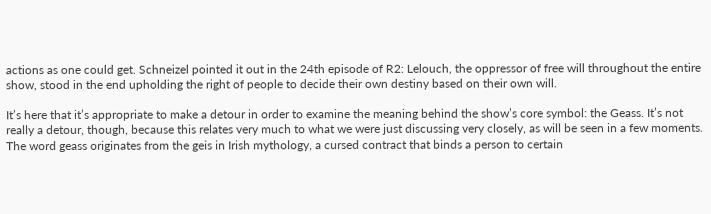actions as one could get. Schneizel pointed it out in the 24th episode of R2: Lelouch, the oppressor of free will throughout the entire show, stood in the end upholding the right of people to decide their own destiny based on their own will.

It’s here that it’s appropriate to make a detour in order to examine the meaning behind the show’s core symbol: the Geass. It’s not really a detour, though, because this relates very much to what we were just discussing very closely, as will be seen in a few moments. The word geass originates from the geis in Irish mythology, a cursed contract that binds a person to certain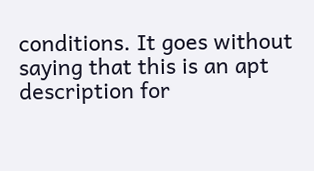conditions. It goes without saying that this is an apt description for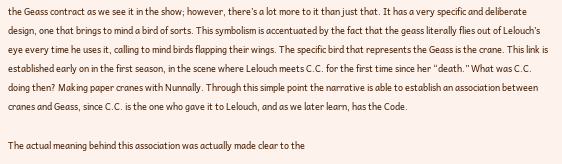the Geass contract as we see it in the show; however, there’s a lot more to it than just that. It has a very specific and deliberate design, one that brings to mind a bird of sorts. This symbolism is accentuated by the fact that the geass literally flies out of Lelouch’s eye every time he uses it, calling to mind birds flapping their wings. The specific bird that represents the Geass is the crane. This link is established early on in the first season, in the scene where Lelouch meets C.C. for the first time since her “death.” What was C.C. doing then? Making paper cranes with Nunnally. Through this simple point the narrative is able to establish an association between cranes and Geass, since C.C. is the one who gave it to Lelouch, and as we later learn, has the Code.

The actual meaning behind this association was actually made clear to the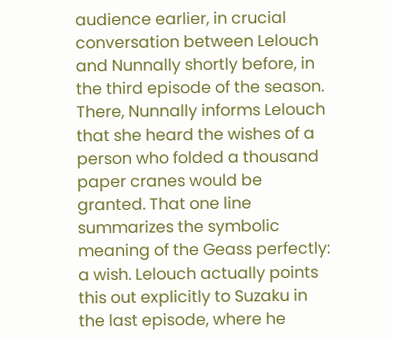audience earlier, in crucial conversation between Lelouch and Nunnally shortly before, in the third episode of the season. There, Nunnally informs Lelouch that she heard the wishes of a person who folded a thousand paper cranes would be granted. That one line summarizes the symbolic meaning of the Geass perfectly: a wish. Lelouch actually points this out explicitly to Suzaku in the last episode, where he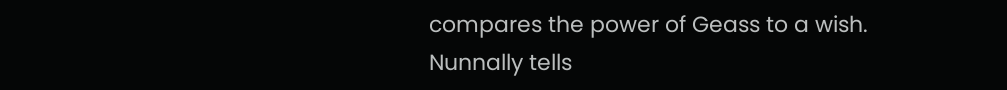compares the power of Geass to a wish. Nunnally tells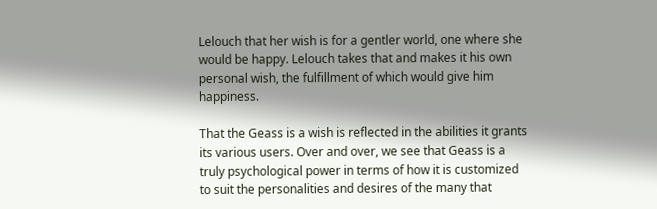Lelouch that her wish is for a gentler world, one where she would be happy. Lelouch takes that and makes it his own personal wish, the fulfillment of which would give him happiness.

That the Geass is a wish is reflected in the abilities it grants its various users. Over and over, we see that Geass is a truly psychological power in terms of how it is customized to suit the personalities and desires of the many that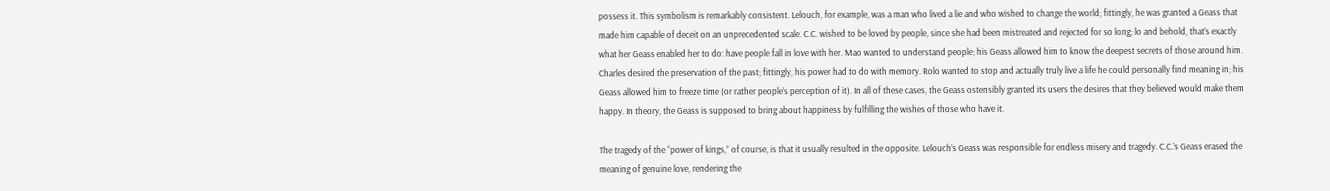possess it. This symbolism is remarkably consistent. Lelouch, for example, was a man who lived a lie and who wished to change the world; fittingly, he was granted a Geass that made him capable of deceit on an unprecedented scale. C.C. wished to be loved by people, since she had been mistreated and rejected for so long; lo and behold, that’s exactly what her Geass enabled her to do: have people fall in love with her. Mao wanted to understand people; his Geass allowed him to know the deepest secrets of those around him. Charles desired the preservation of the past; fittingly, his power had to do with memory. Rolo wanted to stop and actually truly live a life he could personally find meaning in; his Geass allowed him to freeze time (or rather people’s perception of it). In all of these cases, the Geass ostensibly granted its users the desires that they believed would make them happy. In theory, the Geass is supposed to bring about happiness by fulfilling the wishes of those who have it.

The tragedy of the “power of kings,” of course, is that it usually resulted in the opposite. Lelouch’s Geass was responsible for endless misery and tragedy. C.C.’s Geass erased the meaning of genuine love, rendering the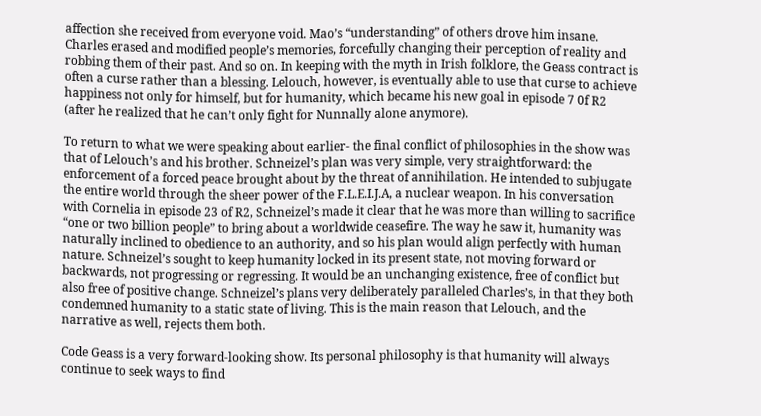affection she received from everyone void. Mao’s “understanding” of others drove him insane. Charles erased and modified people’s memories, forcefully changing their perception of reality and robbing them of their past. And so on. In keeping with the myth in Irish folklore, the Geass contract is often a curse rather than a blessing. Lelouch, however, is eventually able to use that curse to achieve happiness not only for himself, but for humanity, which became his new goal in episode 7 0f R2 (after he realized that he can’t only fight for Nunnally alone anymore).

To return to what we were speaking about earlier- the final conflict of philosophies in the show was that of Lelouch’s and his brother. Schneizel’s plan was very simple, very straightforward: the enforcement of a forced peace brought about by the threat of annihilation. He intended to subjugate the entire world through the sheer power of the F.L.E.I.J.A, a nuclear weapon. In his conversation with Cornelia in episode 23 of R2, Schneizel’s made it clear that he was more than willing to sacrifice “one or two billion people” to bring about a worldwide ceasefire. The way he saw it, humanity was naturally inclined to obedience to an authority, and so his plan would align perfectly with human nature. Schneizel’s sought to keep humanity locked in its present state, not moving forward or backwards, not progressing or regressing. It would be an unchanging existence, free of conflict but also free of positive change. Schneizel’s plans very deliberately paralleled Charles’s, in that they both condemned humanity to a static state of living. This is the main reason that Lelouch, and the narrative as well, rejects them both.

Code Geass is a very forward-looking show. Its personal philosophy is that humanity will always continue to seek ways to find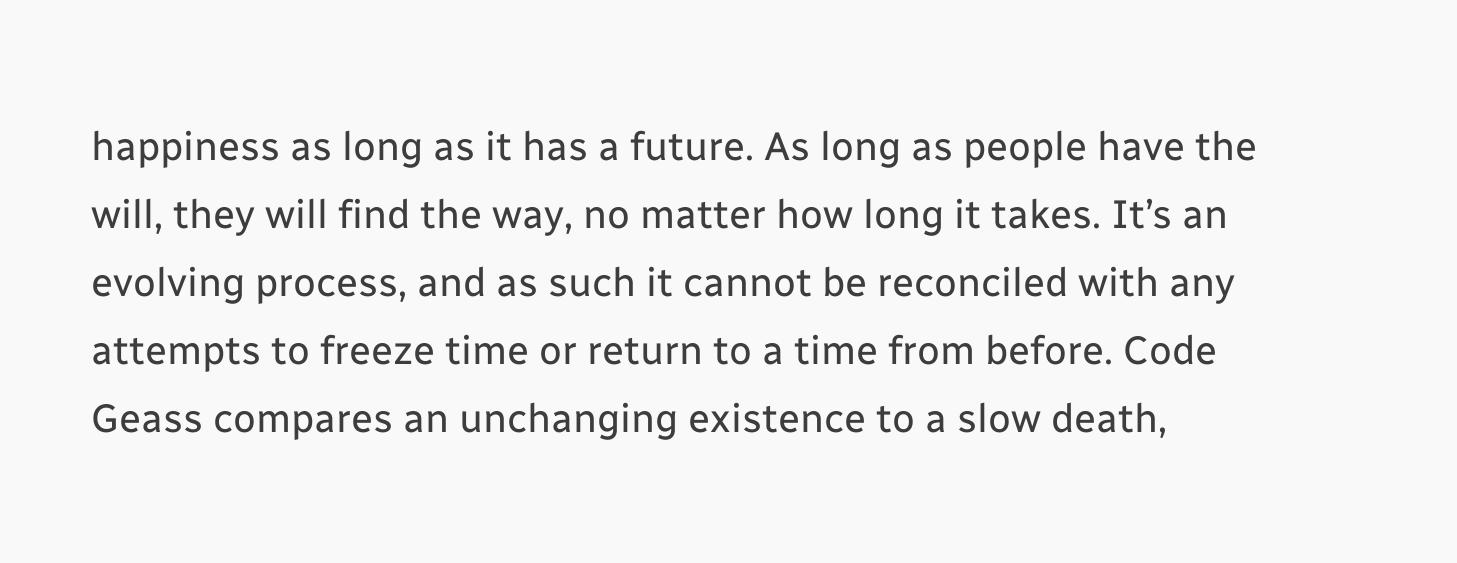happiness as long as it has a future. As long as people have the will, they will find the way, no matter how long it takes. It’s an evolving process, and as such it cannot be reconciled with any attempts to freeze time or return to a time from before. Code Geass compares an unchanging existence to a slow death,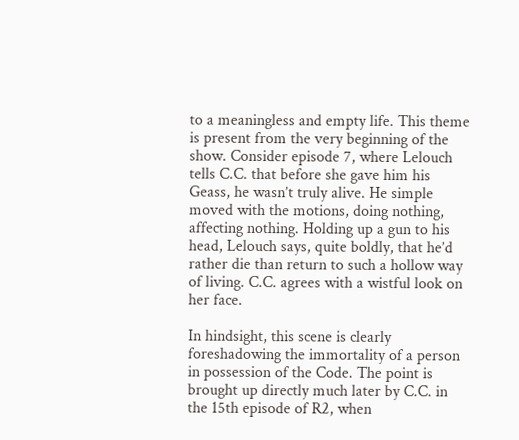to a meaningless and empty life. This theme is present from the very beginning of the show. Consider episode 7, where Lelouch tells C.C. that before she gave him his Geass, he wasn’t truly alive. He simple moved with the motions, doing nothing, affecting nothing. Holding up a gun to his head, Lelouch says, quite boldly, that he’d rather die than return to such a hollow way of living. C.C. agrees with a wistful look on her face.

In hindsight, this scene is clearly foreshadowing the immortality of a person in possession of the Code. The point is brought up directly much later by C.C. in the 15th episode of R2, when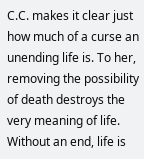C.C. makes it clear just how much of a curse an unending life is. To her, removing the possibility of death destroys the very meaning of life. Without an end, life is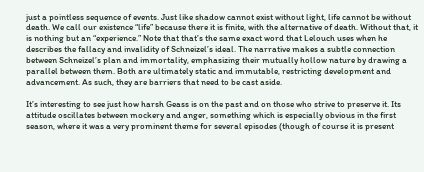just a pointless sequence of events. Just like shadow cannot exist without light, life cannot be without death. We call our existence “life” because there it is finite, with the alternative of death. Without that, it is nothing but an “experience.” Note that that’s the same exact word that Lelouch uses when he describes the fallacy and invalidity of Schneizel’s ideal. The narrative makes a subtle connection between Schneizel’s plan and immortality, emphasizing their mutually hollow nature by drawing a parallel between them. Both are ultimately static and immutable, restricting development and advancement. As such, they are barriers that need to be cast aside.

It’s interesting to see just how harsh Geass is on the past and on those who strive to preserve it. Its attitude oscillates between mockery and anger, something which is especially obvious in the first season, where it was a very prominent theme for several episodes (though of course it is present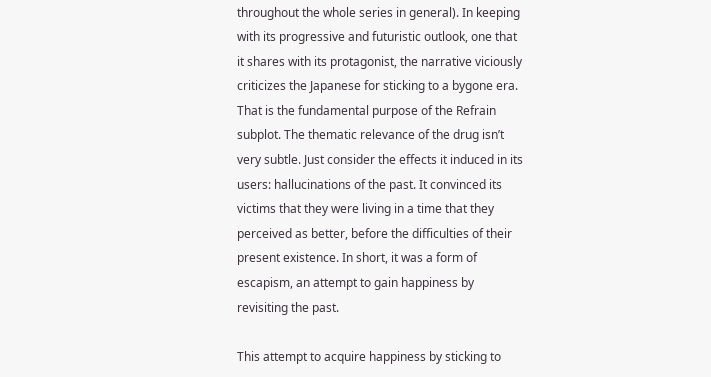throughout the whole series in general). In keeping with its progressive and futuristic outlook, one that it shares with its protagonist, the narrative viciously criticizes the Japanese for sticking to a bygone era. That is the fundamental purpose of the Refrain subplot. The thematic relevance of the drug isn’t very subtle. Just consider the effects it induced in its users: hallucinations of the past. It convinced its victims that they were living in a time that they perceived as better, before the difficulties of their present existence. In short, it was a form of escapism, an attempt to gain happiness by revisiting the past.

This attempt to acquire happiness by sticking to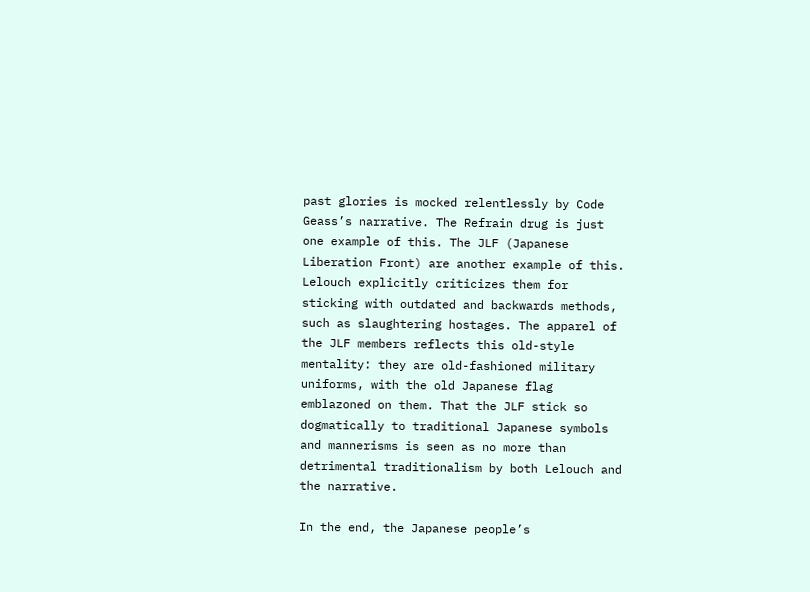past glories is mocked relentlessly by Code Geass’s narrative. The Refrain drug is just one example of this. The JLF (Japanese Liberation Front) are another example of this. Lelouch explicitly criticizes them for sticking with outdated and backwards methods, such as slaughtering hostages. The apparel of the JLF members reflects this old-style mentality: they are old-fashioned military uniforms, with the old Japanese flag emblazoned on them. That the JLF stick so dogmatically to traditional Japanese symbols and mannerisms is seen as no more than detrimental traditionalism by both Lelouch and the narrative.

In the end, the Japanese people’s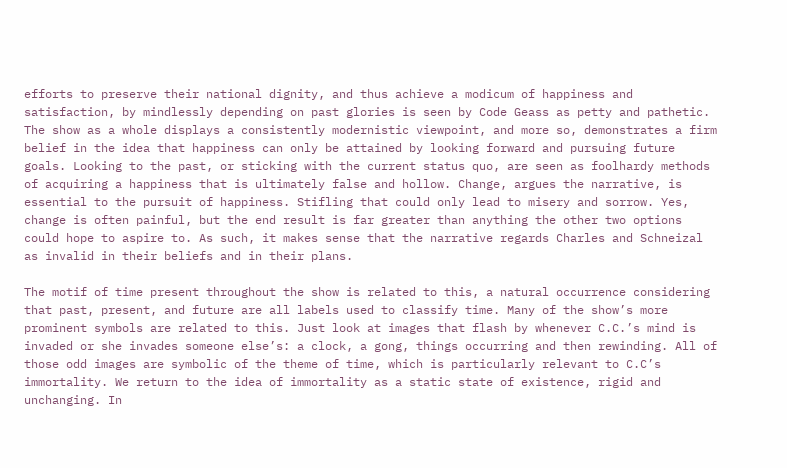efforts to preserve their national dignity, and thus achieve a modicum of happiness and satisfaction, by mindlessly depending on past glories is seen by Code Geass as petty and pathetic. The show as a whole displays a consistently modernistic viewpoint, and more so, demonstrates a firm belief in the idea that happiness can only be attained by looking forward and pursuing future goals. Looking to the past, or sticking with the current status quo, are seen as foolhardy methods of acquiring a happiness that is ultimately false and hollow. Change, argues the narrative, is essential to the pursuit of happiness. Stifling that could only lead to misery and sorrow. Yes, change is often painful, but the end result is far greater than anything the other two options could hope to aspire to. As such, it makes sense that the narrative regards Charles and Schneizal as invalid in their beliefs and in their plans.

The motif of time present throughout the show is related to this, a natural occurrence considering that past, present, and future are all labels used to classify time. Many of the show’s more prominent symbols are related to this. Just look at images that flash by whenever C.C.’s mind is invaded or she invades someone else’s: a clock, a gong, things occurring and then rewinding. All of those odd images are symbolic of the theme of time, which is particularly relevant to C.C’s immortality. We return to the idea of immortality as a static state of existence, rigid and unchanging. In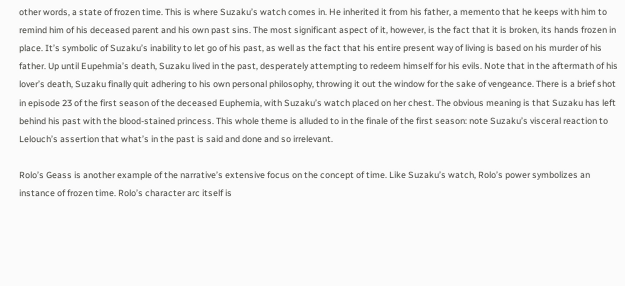other words, a state of frozen time. This is where Suzaku’s watch comes in. He inherited it from his father, a memento that he keeps with him to remind him of his deceased parent and his own past sins. The most significant aspect of it, however, is the fact that it is broken, its hands frozen in place. It’s symbolic of Suzaku’s inability to let go of his past, as well as the fact that his entire present way of living is based on his murder of his father. Up until Eupehmia’s death, Suzaku lived in the past, desperately attempting to redeem himself for his evils. Note that in the aftermath of his lover’s death, Suzaku finally quit adhering to his own personal philosophy, throwing it out the window for the sake of vengeance. There is a brief shot in episode 23 of the first season of the deceased Euphemia, with Suzaku’s watch placed on her chest. The obvious meaning is that Suzaku has left behind his past with the blood-stained princess. This whole theme is alluded to in the finale of the first season: note Suzaku’s visceral reaction to Lelouch’s assertion that what’s in the past is said and done and so irrelevant.

Rolo’s Geass is another example of the narrative’s extensive focus on the concept of time. Like Suzaku’s watch, Rolo’s power symbolizes an instance of frozen time. Rolo’s character arc itself is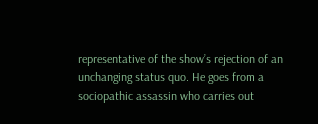representative of the show’s rejection of an unchanging status quo. He goes from a sociopathic assassin who carries out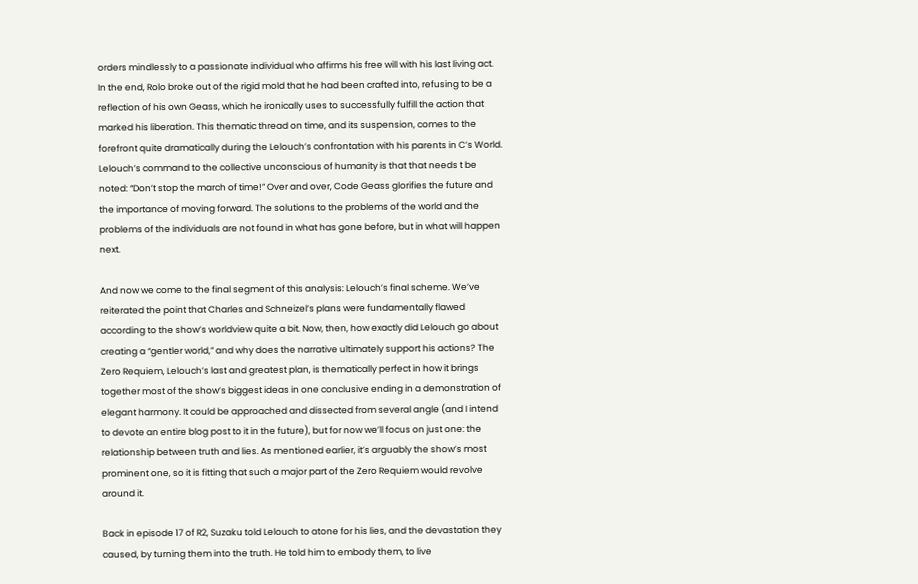orders mindlessly to a passionate individual who affirms his free will with his last living act. In the end, Rolo broke out of the rigid mold that he had been crafted into, refusing to be a reflection of his own Geass, which he ironically uses to successfully fulfill the action that marked his liberation. This thematic thread on time, and its suspension, comes to the forefront quite dramatically during the Lelouch’s confrontation with his parents in C’s World. Lelouch’s command to the collective unconscious of humanity is that that needs t be noted: “Don’t stop the march of time!” Over and over, Code Geass glorifies the future and the importance of moving forward. The solutions to the problems of the world and the problems of the individuals are not found in what has gone before, but in what will happen next.

And now we come to the final segment of this analysis: Lelouch’s final scheme. We’ve reiterated the point that Charles and Schneizel’s plans were fundamentally flawed according to the show’s worldview quite a bit. Now, then, how exactly did Lelouch go about creating a “gentler world,” and why does the narrative ultimately support his actions? The Zero Requiem, Lelouch’s last and greatest plan, is thematically perfect in how it brings together most of the show’s biggest ideas in one conclusive ending in a demonstration of elegant harmony. It could be approached and dissected from several angle (and I intend to devote an entire blog post to it in the future), but for now we’ll focus on just one: the relationship between truth and lies. As mentioned earlier, it’s arguably the show’s most prominent one, so it is fitting that such a major part of the Zero Requiem would revolve around it.

Back in episode 17 of R2, Suzaku told Lelouch to atone for his lies, and the devastation they caused, by turning them into the truth. He told him to embody them, to live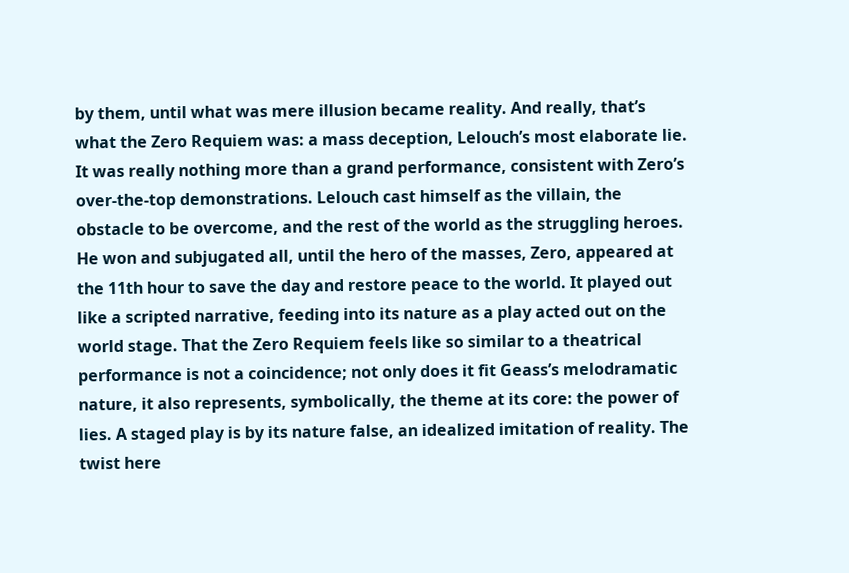by them, until what was mere illusion became reality. And really, that’s what the Zero Requiem was: a mass deception, Lelouch’s most elaborate lie. It was really nothing more than a grand performance, consistent with Zero’s over-the-top demonstrations. Lelouch cast himself as the villain, the obstacle to be overcome, and the rest of the world as the struggling heroes. He won and subjugated all, until the hero of the masses, Zero, appeared at the 11th hour to save the day and restore peace to the world. It played out like a scripted narrative, feeding into its nature as a play acted out on the world stage. That the Zero Requiem feels like so similar to a theatrical performance is not a coincidence; not only does it fit Geass’s melodramatic nature, it also represents, symbolically, the theme at its core: the power of lies. A staged play is by its nature false, an idealized imitation of reality. The twist here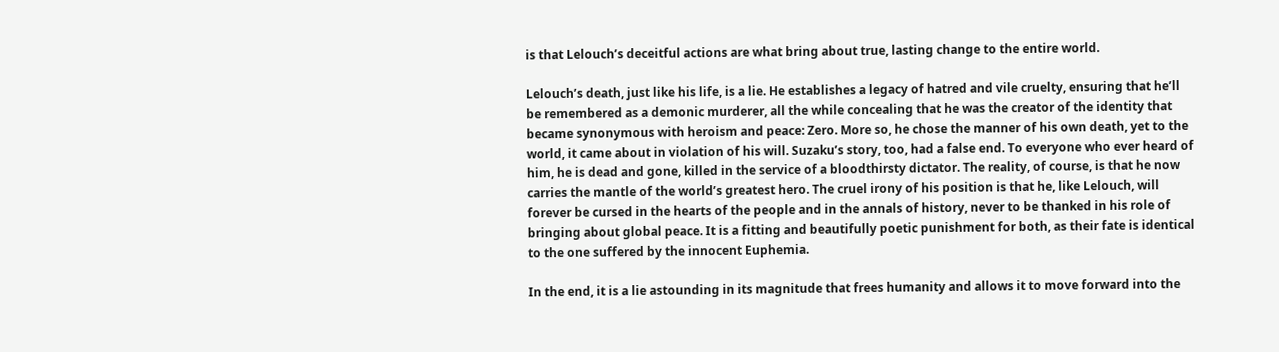is that Lelouch’s deceitful actions are what bring about true, lasting change to the entire world.

Lelouch’s death, just like his life, is a lie. He establishes a legacy of hatred and vile cruelty, ensuring that he’ll be remembered as a demonic murderer, all the while concealing that he was the creator of the identity that became synonymous with heroism and peace: Zero. More so, he chose the manner of his own death, yet to the world, it came about in violation of his will. Suzaku’s story, too, had a false end. To everyone who ever heard of him, he is dead and gone, killed in the service of a bloodthirsty dictator. The reality, of course, is that he now carries the mantle of the world’s greatest hero. The cruel irony of his position is that he, like Lelouch, will forever be cursed in the hearts of the people and in the annals of history, never to be thanked in his role of bringing about global peace. It is a fitting and beautifully poetic punishment for both, as their fate is identical to the one suffered by the innocent Euphemia.

In the end, it is a lie astounding in its magnitude that frees humanity and allows it to move forward into the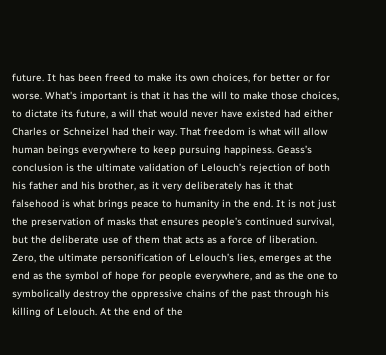future. It has been freed to make its own choices, for better or for worse. What's important is that it has the will to make those choices, to dictate its future, a will that would never have existed had either Charles or Schneizel had their way. That freedom is what will allow human beings everywhere to keep pursuing happiness. Geass’s conclusion is the ultimate validation of Lelouch’s rejection of both his father and his brother, as it very deliberately has it that falsehood is what brings peace to humanity in the end. It is not just the preservation of masks that ensures people’s continued survival, but the deliberate use of them that acts as a force of liberation. Zero, the ultimate personification of Lelouch’s lies, emerges at the end as the symbol of hope for people everywhere, and as the one to symbolically destroy the oppressive chains of the past through his killing of Lelouch. At the end of the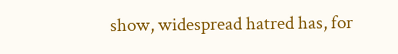show, widespread hatred has, for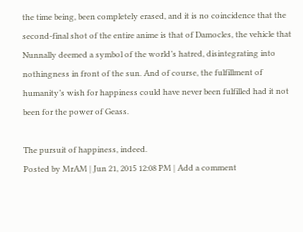the time being, been completely erased, and it is no coincidence that the second-final shot of the entire anime is that of Damocles, the vehicle that Nunnally deemed a symbol of the world’s hatred, disintegrating into nothingness in front of the sun. And of course, the fulfillment of humanity’s wish for happiness could have never been fulfilled had it not been for the power of Geass.

The pursuit of happiness, indeed.
Posted by MrAM | Jun 21, 2015 12:08 PM | Add a comment